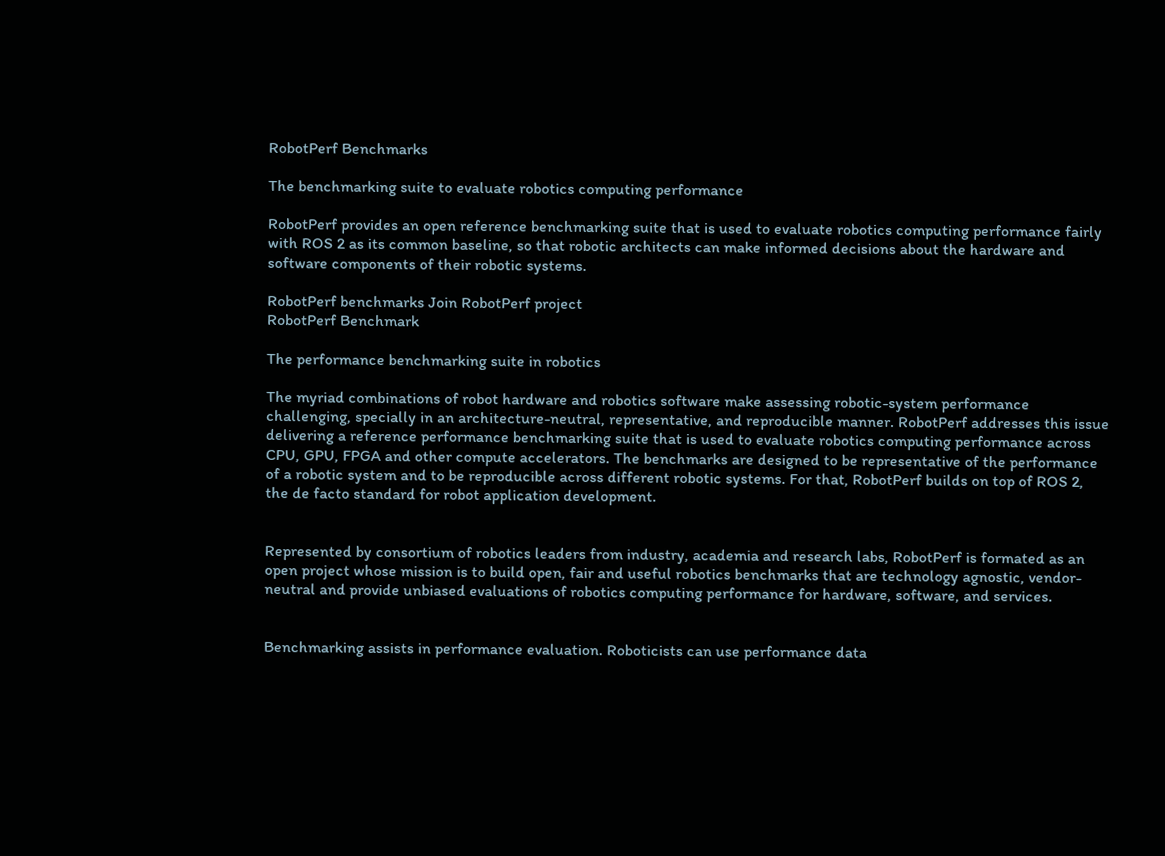RobotPerf Benchmarks

The benchmarking suite to evaluate robotics computing performance

RobotPerf provides an open reference benchmarking suite that is used to evaluate robotics computing performance fairly with ROS 2 as its common baseline, so that robotic architects can make informed decisions about the hardware and software components of their robotic systems.

RobotPerf benchmarks Join RobotPerf project
RobotPerf Benchmark

The performance benchmarking suite in robotics

The myriad combinations of robot hardware and robotics software make assessing robotic-system performance challenging, specially in an architecture-neutral, representative, and reproducible manner. RobotPerf addresses this issue delivering a reference performance benchmarking suite that is used to evaluate robotics computing performance across CPU, GPU, FPGA and other compute accelerators. The benchmarks are designed to be representative of the performance of a robotic system and to be reproducible across different robotic systems. For that, RobotPerf builds on top of ROS 2, the de facto standard for robot application development.


Represented by consortium of robotics leaders from industry, academia and research labs, RobotPerf is formated as an open project whose mission is to build open, fair and useful robotics benchmarks that are technology agnostic, vendor-neutral and provide unbiased evaluations of robotics computing performance for hardware, software, and services.


Benchmarking assists in performance evaluation. Roboticists can use performance data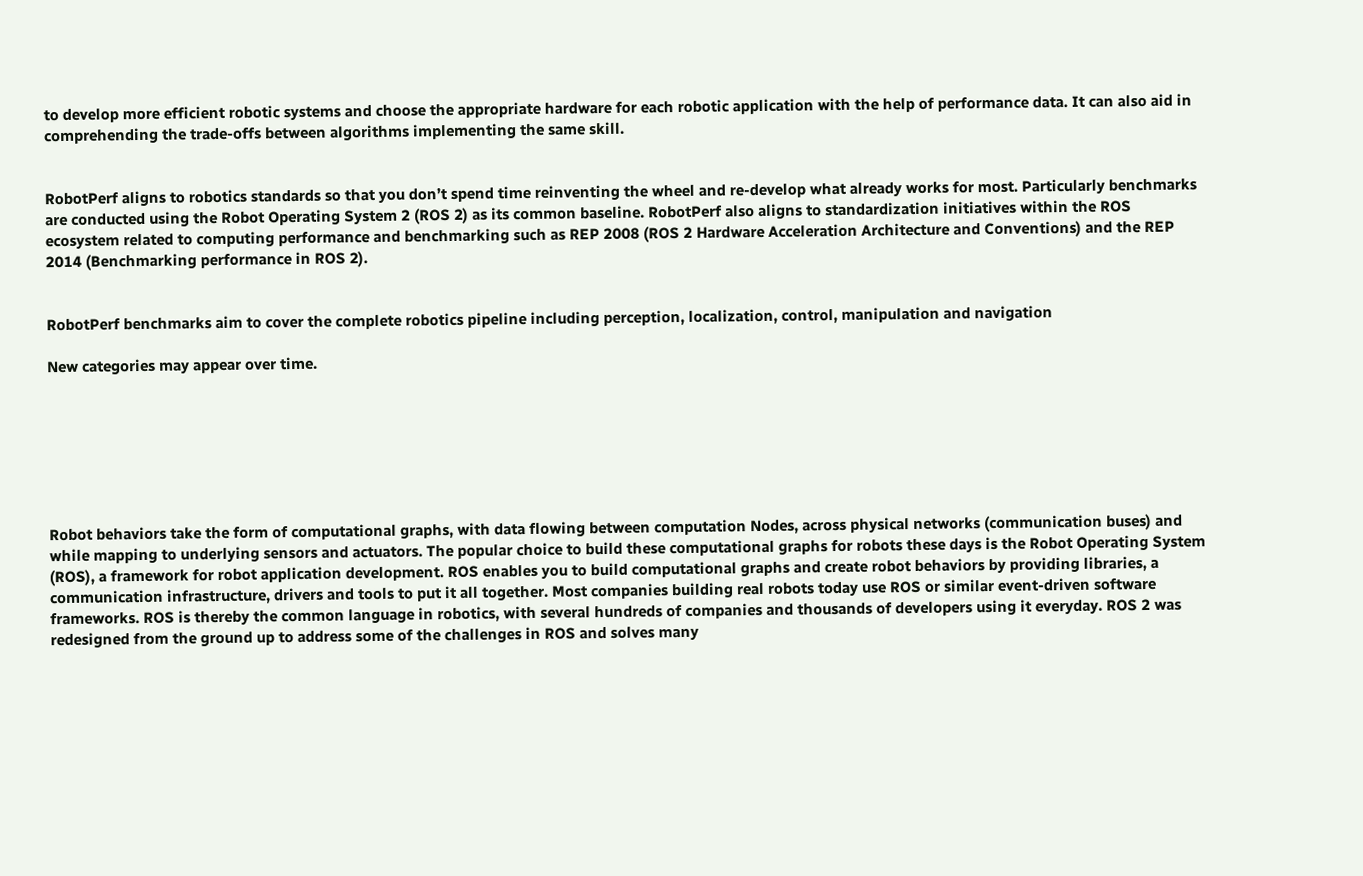to develop more efficient robotic systems and choose the appropriate hardware for each robotic application with the help of performance data. It can also aid in comprehending the trade-offs between algorithms implementing the same skill.


RobotPerf aligns to robotics standards so that you don’t spend time reinventing the wheel and re-develop what already works for most. Particularly benchmarks are conducted using the Robot Operating System 2 (ROS 2) as its common baseline. RobotPerf also aligns to standardization initiatives within the ROS ecosystem related to computing performance and benchmarking such as REP 2008 (ROS 2 Hardware Acceleration Architecture and Conventions) and the REP 2014 (Benchmarking performance in ROS 2).


RobotPerf benchmarks aim to cover the complete robotics pipeline including perception, localization, control, manipulation and navigation

New categories may appear over time.







Robot behaviors take the form of computational graphs, with data flowing between computation Nodes, across physical networks (communication buses) and while mapping to underlying sensors and actuators. The popular choice to build these computational graphs for robots these days is the Robot Operating System (ROS), a framework for robot application development. ROS enables you to build computational graphs and create robot behaviors by providing libraries, a communication infrastructure, drivers and tools to put it all together. Most companies building real robots today use ROS or similar event-driven software frameworks. ROS is thereby the common language in robotics, with several hundreds of companies and thousands of developers using it everyday. ROS 2 was redesigned from the ground up to address some of the challenges in ROS and solves many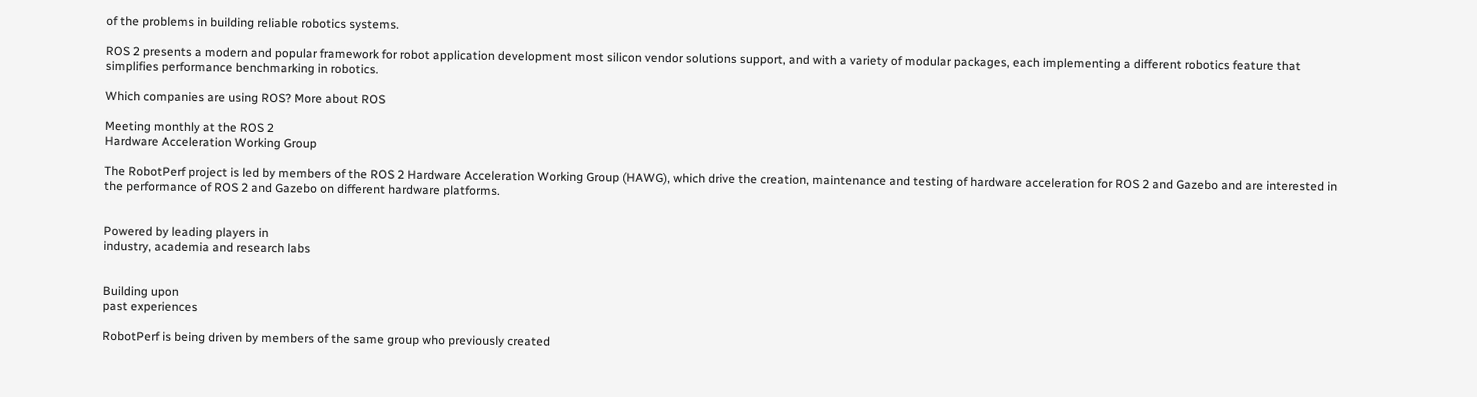of the problems in building reliable robotics systems.

ROS 2 presents a modern and popular framework for robot application development most silicon vendor solutions support, and with a variety of modular packages, each implementing a different robotics feature that simplifies performance benchmarking in robotics.

Which companies are using ROS? More about ROS

Meeting monthly at the ROS 2
Hardware Acceleration Working Group

The RobotPerf project is led by members of the ROS 2 Hardware Acceleration Working Group (HAWG), which drive the creation, maintenance and testing of hardware acceleration for ROS 2 and Gazebo and are interested in the performance of ROS 2 and Gazebo on different hardware platforms.


Powered by leading players in
industry, academia and research labs


Building upon
past experiences

RobotPerf is being driven by members of the same group who previously created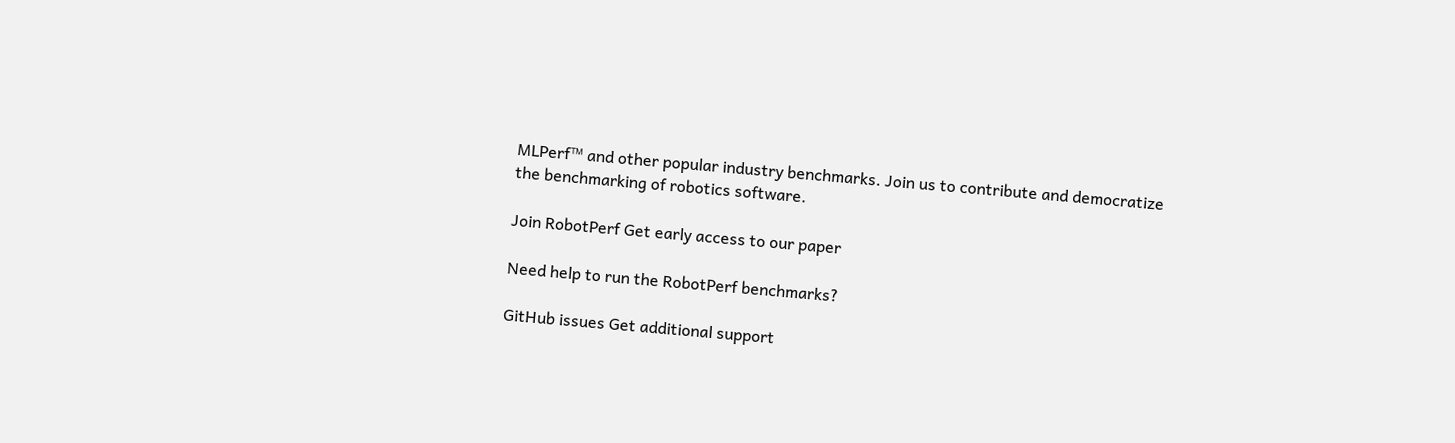MLPerf™ and other popular industry benchmarks. Join us to contribute and democratize the benchmarking of robotics software.

Join RobotPerf Get early access to our paper

Need help to run the RobotPerf benchmarks?

GitHub issues Get additional support